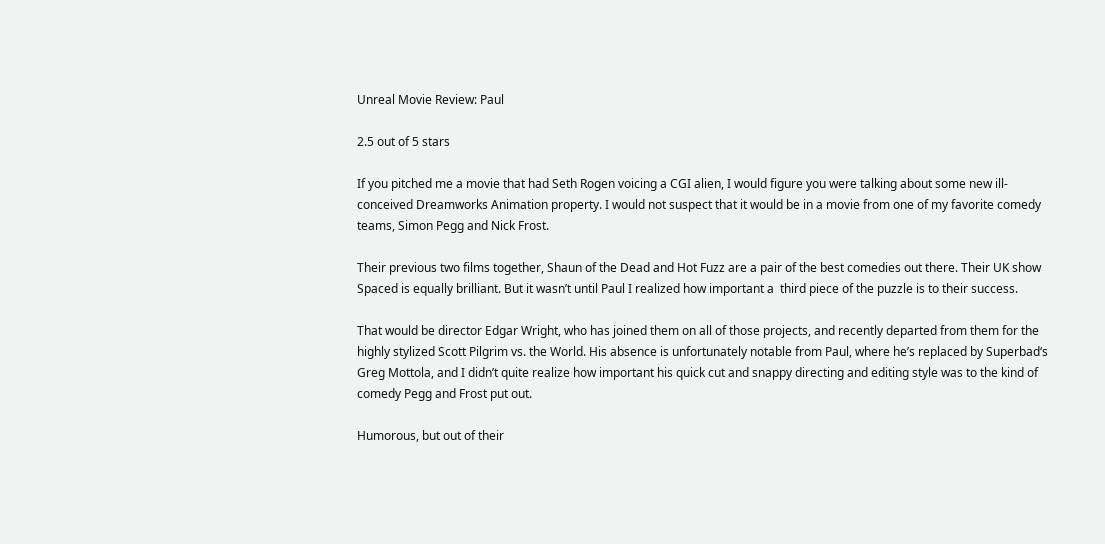Unreal Movie Review: Paul

2.5 out of 5 stars

If you pitched me a movie that had Seth Rogen voicing a CGI alien, I would figure you were talking about some new ill-conceived Dreamworks Animation property. I would not suspect that it would be in a movie from one of my favorite comedy teams, Simon Pegg and Nick Frost.

Their previous two films together, Shaun of the Dead and Hot Fuzz are a pair of the best comedies out there. Their UK show Spaced is equally brilliant. But it wasn’t until Paul I realized how important a  third piece of the puzzle is to their success.

That would be director Edgar Wright, who has joined them on all of those projects, and recently departed from them for the highly stylized Scott Pilgrim vs. the World. His absence is unfortunately notable from Paul, where he’s replaced by Superbad‘s Greg Mottola, and I didn’t quite realize how important his quick cut and snappy directing and editing style was to the kind of comedy Pegg and Frost put out.

Humorous, but out of their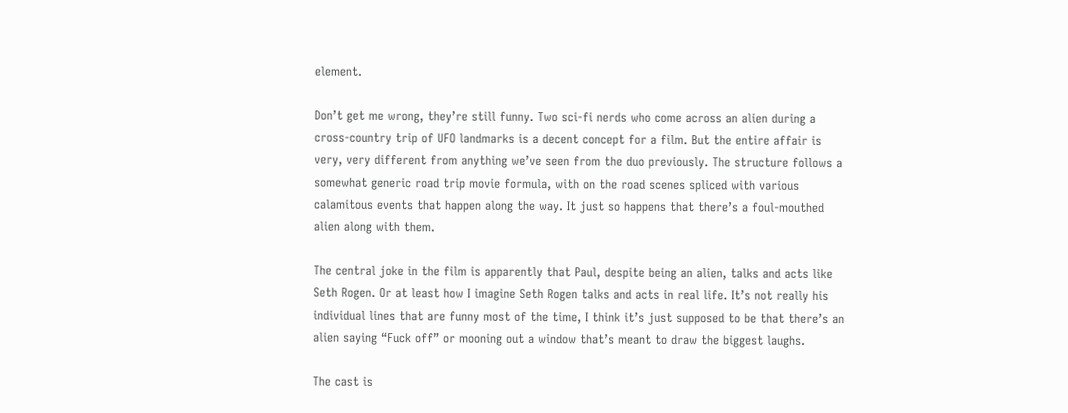element.

Don’t get me wrong, they’re still funny. Two sci-fi nerds who come across an alien during a cross-country trip of UFO landmarks is a decent concept for a film. But the entire affair is very, very different from anything we’ve seen from the duo previously. The structure follows a somewhat generic road trip movie formula, with on the road scenes spliced with various calamitous events that happen along the way. It just so happens that there’s a foul-mouthed alien along with them.

The central joke in the film is apparently that Paul, despite being an alien, talks and acts like Seth Rogen. Or at least how I imagine Seth Rogen talks and acts in real life. It’s not really his individual lines that are funny most of the time, I think it’s just supposed to be that there’s an alien saying “Fuck off” or mooning out a window that’s meant to draw the biggest laughs.

The cast is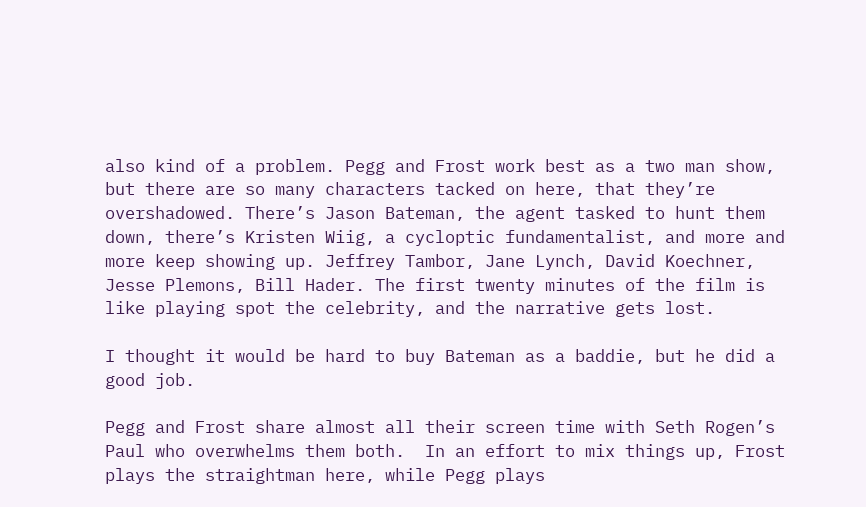also kind of a problem. Pegg and Frost work best as a two man show, but there are so many characters tacked on here, that they’re overshadowed. There’s Jason Bateman, the agent tasked to hunt them down, there’s Kristen Wiig, a cycloptic fundamentalist, and more and more keep showing up. Jeffrey Tambor, Jane Lynch, David Koechner, Jesse Plemons, Bill Hader. The first twenty minutes of the film is like playing spot the celebrity, and the narrative gets lost.

I thought it would be hard to buy Bateman as a baddie, but he did a good job.

Pegg and Frost share almost all their screen time with Seth Rogen’s Paul who overwhelms them both.  In an effort to mix things up, Frost plays the straightman here, while Pegg plays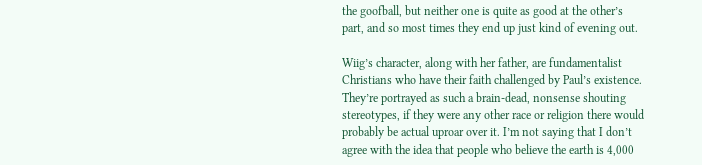the goofball, but neither one is quite as good at the other’s part, and so most times they end up just kind of evening out.

Wiig’s character, along with her father, are fundamentalist Christians who have their faith challenged by Paul’s existence. They’re portrayed as such a brain-dead, nonsense shouting stereotypes, if they were any other race or religion there would probably be actual uproar over it. I’m not saying that I don’t agree with the idea that people who believe the earth is 4,000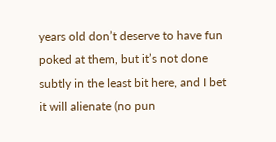years old don’t deserve to have fun poked at them, but it’s not done subtly in the least bit here, and I bet it will alienate (no pun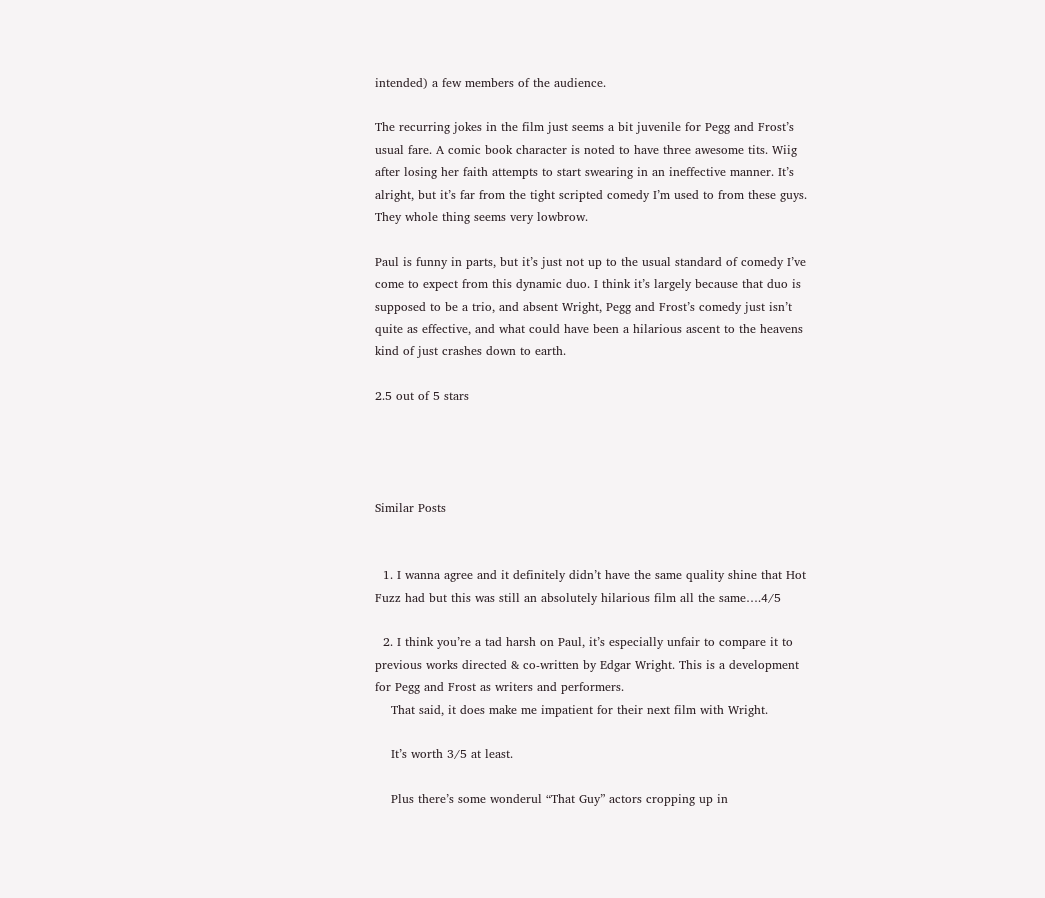intended) a few members of the audience.

The recurring jokes in the film just seems a bit juvenile for Pegg and Frost’s usual fare. A comic book character is noted to have three awesome tits. Wiig after losing her faith attempts to start swearing in an ineffective manner. It’s alright, but it’s far from the tight scripted comedy I’m used to from these guys. They whole thing seems very lowbrow.

Paul is funny in parts, but it’s just not up to the usual standard of comedy I’ve come to expect from this dynamic duo. I think it’s largely because that duo is supposed to be a trio, and absent Wright, Pegg and Frost’s comedy just isn’t quite as effective, and what could have been a hilarious ascent to the heavens kind of just crashes down to earth.

2.5 out of 5 stars




Similar Posts


  1. I wanna agree and it definitely didn’t have the same quality shine that Hot Fuzz had but this was still an absolutely hilarious film all the same….4/5

  2. I think you’re a tad harsh on Paul, it’s especially unfair to compare it to previous works directed & co-written by Edgar Wright. This is a development for Pegg and Frost as writers and performers.
    That said, it does make me impatient for their next film with Wright.

    It’s worth 3/5 at least.

    Plus there’s some wonderul “That Guy” actors cropping up in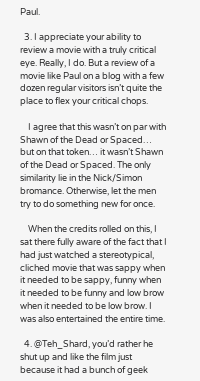Paul.

  3. I appreciate your ability to review a movie with a truly critical eye. Really, I do. But a review of a movie like Paul on a blog with a few dozen regular visitors isn’t quite the place to flex your critical chops.

    I agree that this wasn’t on par with Shawn of the Dead or Spaced… but on that token… it wasn’t Shawn of the Dead or Spaced. The only similarity lie in the Nick/Simon bromance. Otherwise, let the men try to do something new for once.

    When the credits rolled on this, I sat there fully aware of the fact that I had just watched a stereotypical, cliched movie that was sappy when it needed to be sappy, funny when it needed to be funny and low brow when it needed to be low brow. I was also entertained the entire time.

  4. @Teh_Shard, you’d rather he shut up and like the film just because it had a bunch of geek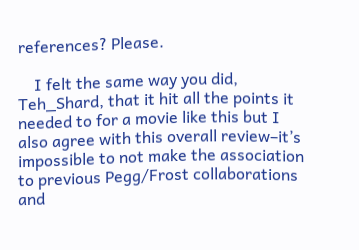references? Please.

    I felt the same way you did, Teh_Shard, that it hit all the points it needed to for a movie like this but I also agree with this overall review–it’s impossible to not make the association to previous Pegg/Frost collaborations and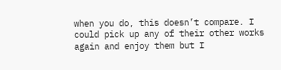when you do, this doesn’t compare. I could pick up any of their other works again and enjoy them but I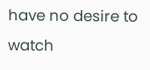have no desire to watch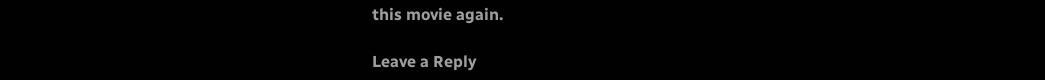this movie again.

Leave a Reply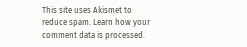This site uses Akismet to reduce spam. Learn how your comment data is processed.